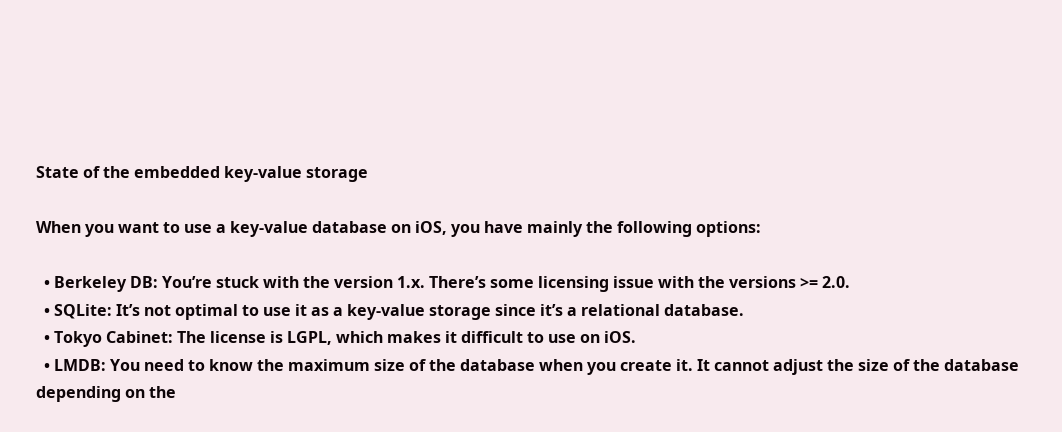State of the embedded key-value storage

When you want to use a key-value database on iOS, you have mainly the following options:

  • Berkeley DB: You’re stuck with the version 1.x. There’s some licensing issue with the versions >= 2.0.
  • SQLite: It’s not optimal to use it as a key-value storage since it’s a relational database.
  • Tokyo Cabinet: The license is LGPL, which makes it difficult to use on iOS.
  • LMDB: You need to know the maximum size of the database when you create it. It cannot adjust the size of the database depending on the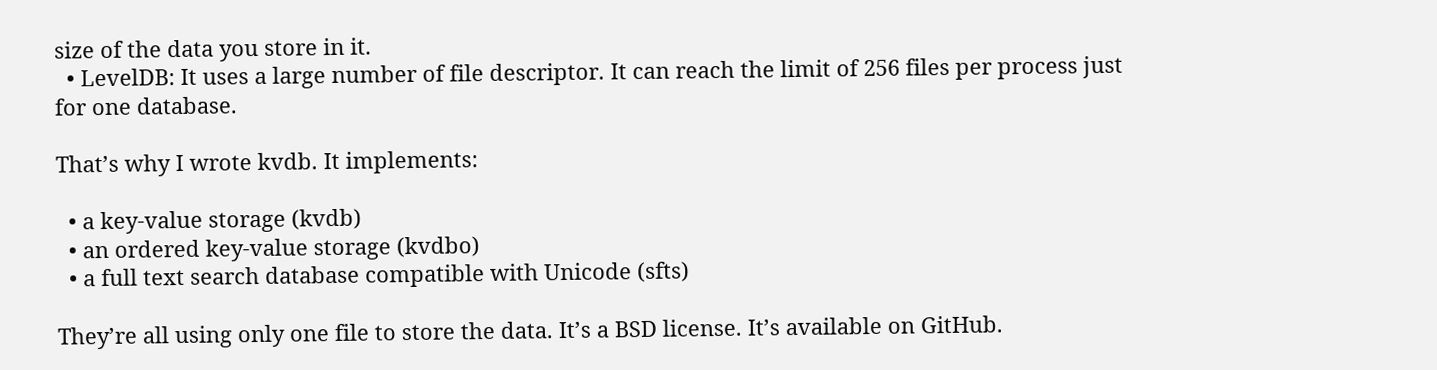size of the data you store in it.
  • LevelDB: It uses a large number of file descriptor. It can reach the limit of 256 files per process just for one database.

That’s why I wrote kvdb. It implements:

  • a key-value storage (kvdb)
  • an ordered key-value storage (kvdbo)
  • a full text search database compatible with Unicode (sfts)

They’re all using only one file to store the data. It’s a BSD license. It’s available on GitHub.